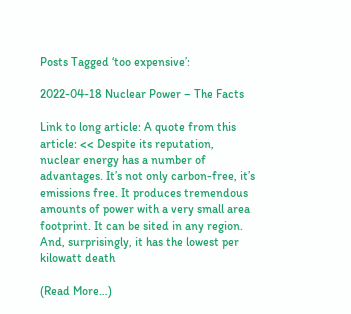Posts Tagged ‘too expensive’:

2022-04-18 Nuclear Power – The Facts

Link to long article: A quote from this article: << Despite its reputation, nuclear energy has a number of advantages. It’s not only carbon-free, it’s emissions free. It produces tremendous amounts of power with a very small area footprint. It can be sited in any region. And, surprisingly, it has the lowest per kilowatt death

(Read More…)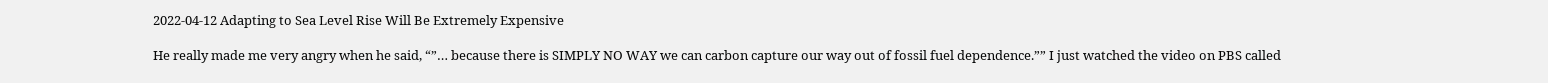2022-04-12 Adapting to Sea Level Rise Will Be Extremely Expensive

He really made me very angry when he said, “”… because there is SIMPLY NO WAY we can carbon capture our way out of fossil fuel dependence.”” I just watched the video on PBS called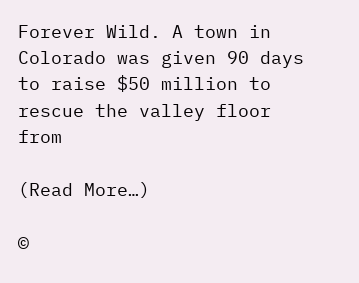Forever Wild. A town in Colorado was given 90 days to raise $50 million to rescue the valley floor from

(Read More…)

©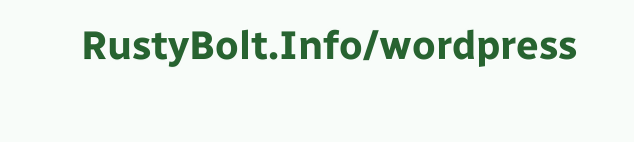RustyBolt.Info/wordpress